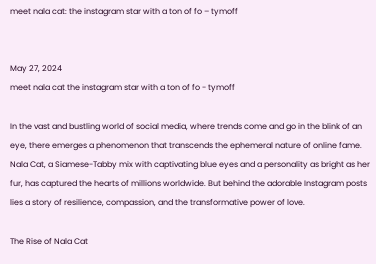meet nala cat: the instagram star with a ton of fo – tymoff


May 27, 2024
meet nala cat the instagram star with a ton of fo - tymoff

In the vast and bustling world of social media, where trends come and go in the blink of an eye, there emerges a phenomenon that transcends the ephemeral nature of online fame. Nala Cat, a Siamese-Tabby mix with captivating blue eyes and a personality as bright as her fur, has captured the hearts of millions worldwide. But behind the adorable Instagram posts lies a story of resilience, compassion, and the transformative power of love.

The Rise of Nala Cat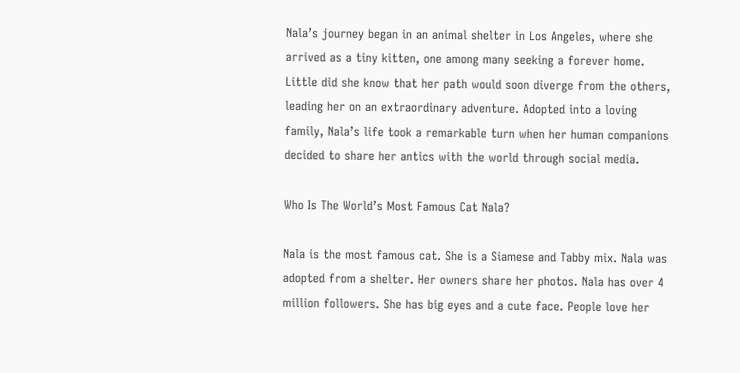Nala’s journey began in an animal shelter in Los Angeles, where she arrived as a tiny kitten, one among many seeking a forever home. Little did she know that her path would soon diverge from the others, leading her on an extraordinary adventure. Adopted into a loving family, Nala’s life took a remarkable turn when her human companions decided to share her antics with the world through social media.

Who Is The World’s Most Famous Cat Nala?

Nala is the most famous cat. She is a Siamese and Tabby mix. Nala was adopted from a shelter. Her owners share her photos. Nala has over 4 million followers. She has big eyes and a cute face. People love her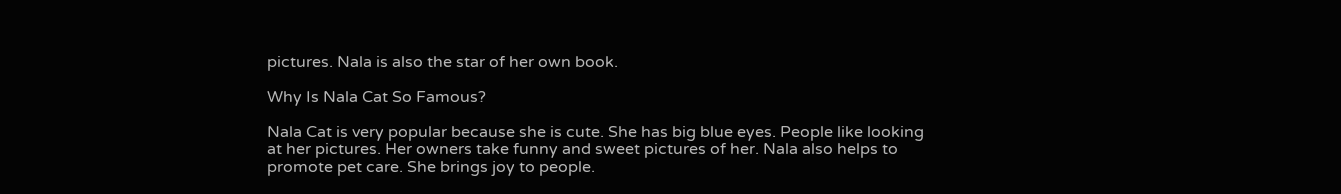pictures. Nala is also the star of her own book.

Why Is Nala Cat So Famous?

Nala Cat is very popular because she is cute. She has big blue eyes. People like looking at her pictures. Her owners take funny and sweet pictures of her. Nala also helps to promote pet care. She brings joy to people.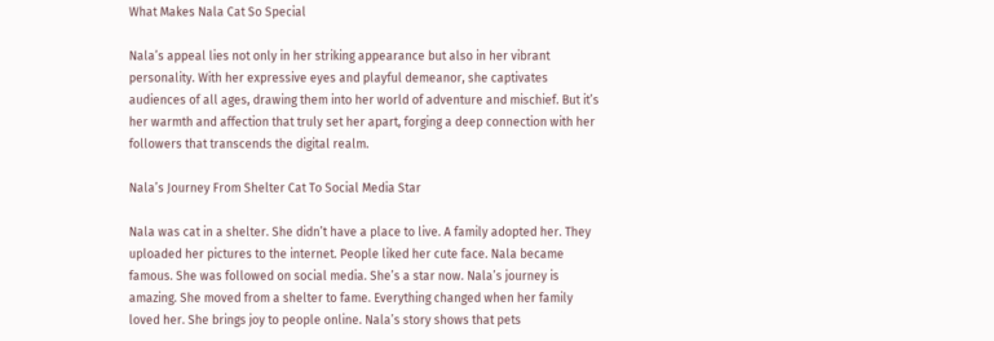What Makes Nala Cat So Special

Nala’s appeal lies not only in her striking appearance but also in her vibrant personality. With her expressive eyes and playful demeanor, she captivates audiences of all ages, drawing them into her world of adventure and mischief. But it’s her warmth and affection that truly set her apart, forging a deep connection with her followers that transcends the digital realm.

Nala’s Journey From Shelter Cat To Social Media Star

Nala was cat in a shelter. She didn’t have a place to live. A family adopted her. They uploaded her pictures to the internet. People liked her cute face. Nala became famous. She was followed on social media. She’s a star now. Nala’s journey is amazing. She moved from a shelter to fame. Everything changed when her family loved her. She brings joy to people online. Nala’s story shows that pets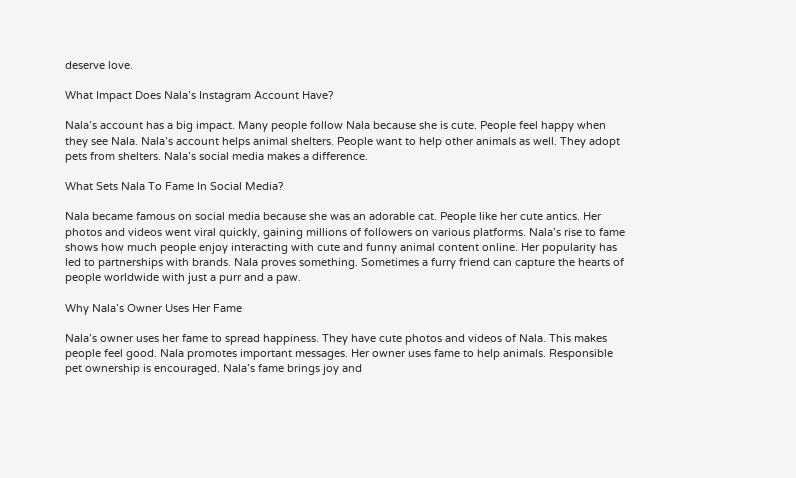deserve love.

What Impact Does Nala’s Instagram Account Have?

Nala’s account has a big impact. Many people follow Nala because she is cute. People feel happy when they see Nala. Nala’s account helps animal shelters. People want to help other animals as well. They adopt pets from shelters. Nala’s social media makes a difference.

What Sets Nala To Fame In Social Media?

Nala became famous on social media because she was an adorable cat. People like her cute antics. Her photos and videos went viral quickly, gaining millions of followers on various platforms. Nala’s rise to fame shows how much people enjoy interacting with cute and funny animal content online. Her popularity has led to partnerships with brands. Nala proves something. Sometimes a furry friend can capture the hearts of people worldwide with just a purr and a paw.

Why Nala’s Owner Uses Her Fame

Nala’s owner uses her fame to spread happiness. They have cute photos and videos of Nala. This makes people feel good. Nala promotes important messages. Her owner uses fame to help animals. Responsible pet ownership is encouraged. Nala’s fame brings joy and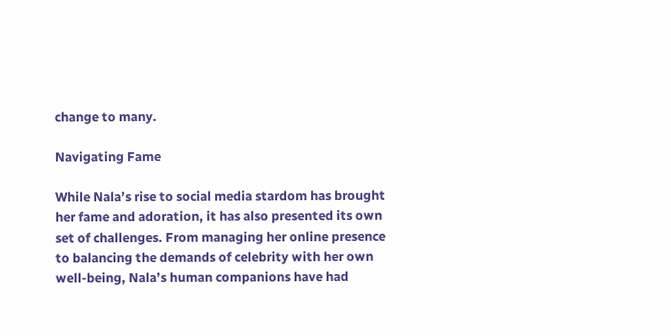change to many.

Navigating Fame

While Nala’s rise to social media stardom has brought her fame and adoration, it has also presented its own set of challenges. From managing her online presence to balancing the demands of celebrity with her own well-being, Nala’s human companions have had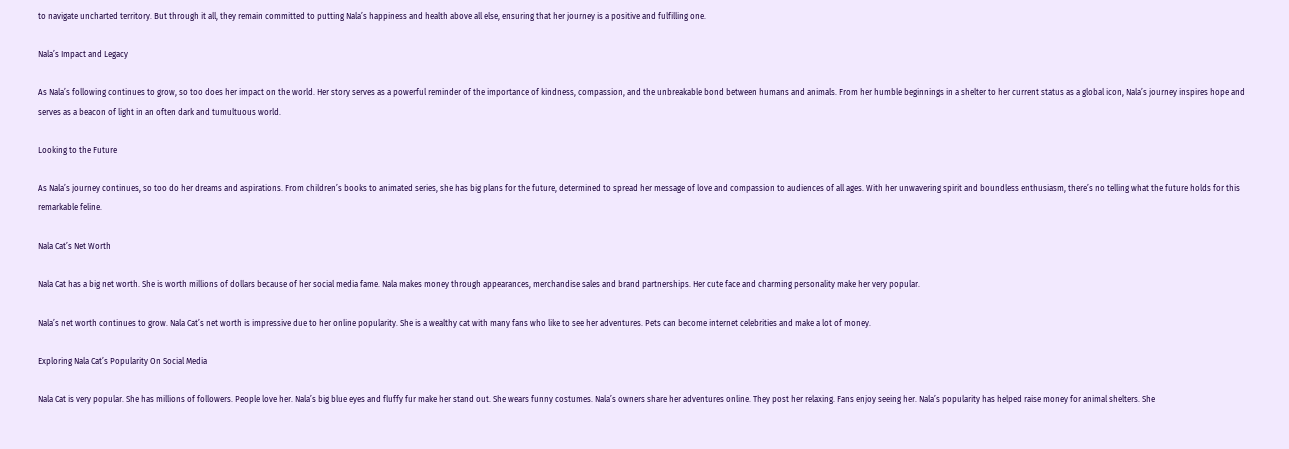to navigate uncharted territory. But through it all, they remain committed to putting Nala’s happiness and health above all else, ensuring that her journey is a positive and fulfilling one.

Nala’s Impact and Legacy

As Nala’s following continues to grow, so too does her impact on the world. Her story serves as a powerful reminder of the importance of kindness, compassion, and the unbreakable bond between humans and animals. From her humble beginnings in a shelter to her current status as a global icon, Nala’s journey inspires hope and serves as a beacon of light in an often dark and tumultuous world.

Looking to the Future

As Nala’s journey continues, so too do her dreams and aspirations. From children’s books to animated series, she has big plans for the future, determined to spread her message of love and compassion to audiences of all ages. With her unwavering spirit and boundless enthusiasm, there’s no telling what the future holds for this remarkable feline.

Nala Cat’s Net Worth

Nala Cat has a big net worth. She is worth millions of dollars because of her social media fame. Nala makes money through appearances, merchandise sales and brand partnerships. Her cute face and charming personality make her very popular.

Nala’s net worth continues to grow. Nala Cat’s net worth is impressive due to her online popularity. She is a wealthy cat with many fans who like to see her adventures. Pets can become internet celebrities and make a lot of money.

Exploring Nala Cat’s Popularity On Social Media

Nala Cat is very popular. She has millions of followers. People love her. Nala’s big blue eyes and fluffy fur make her stand out. She wears funny costumes. Nala’s owners share her adventures online. They post her relaxing. Fans enjoy seeing her. Nala’s popularity has helped raise money for animal shelters. She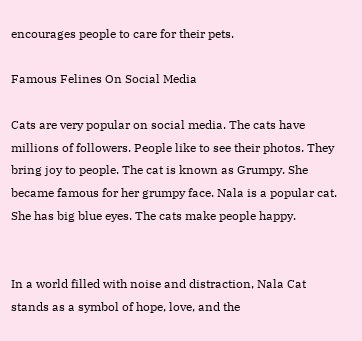encourages people to care for their pets.

Famous Felines On Social Media

Cats are very popular on social media. The cats have millions of followers. People like to see their photos. They bring joy to people. The cat is known as Grumpy. She became famous for her grumpy face. Nala is a popular cat. She has big blue eyes. The cats make people happy.


In a world filled with noise and distraction, Nala Cat stands as a symbol of hope, love, and the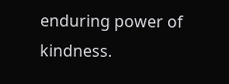enduring power of kindness.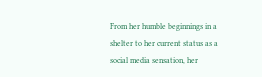From her humble beginnings in a shelter to her current status as a social media sensation, her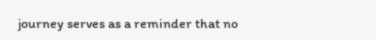journey serves as a reminder that no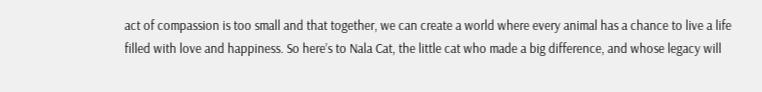act of compassion is too small and that together, we can create a world where every animal has a chance to live a life filled with love and happiness. So here’s to Nala Cat, the little cat who made a big difference, and whose legacy will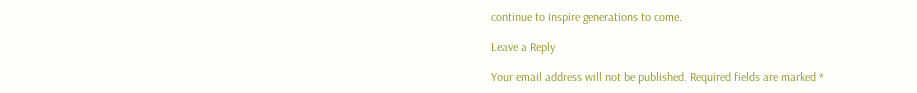continue to inspire generations to come.

Leave a Reply

Your email address will not be published. Required fields are marked *